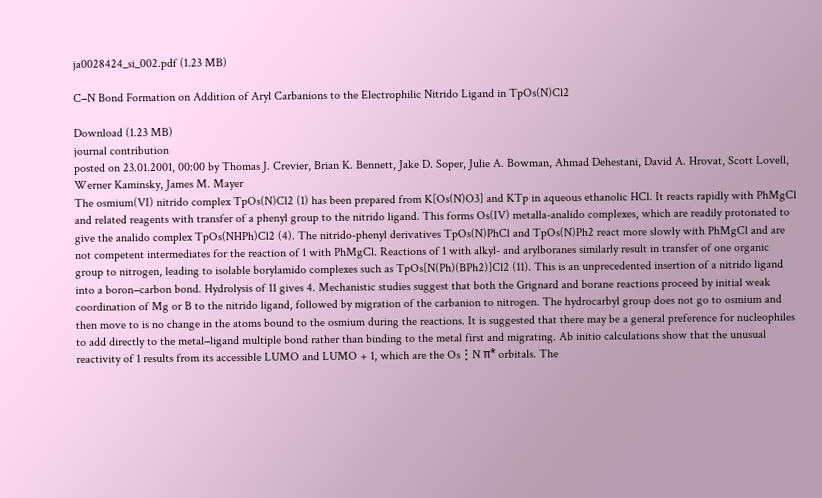ja0028424_si_002.pdf (1.23 MB)

C−N Bond Formation on Addition of Aryl Carbanions to the Electrophilic Nitrido Ligand in TpOs(N)Cl2

Download (1.23 MB)
journal contribution
posted on 23.01.2001, 00:00 by Thomas J. Crevier, Brian K. Bennett, Jake D. Soper, Julie A. Bowman, Ahmad Dehestani, David A. Hrovat, Scott Lovell, Werner Kaminsky, James M. Mayer
The osmium(VI) nitrido complex TpOs(N)Cl2 (1) has been prepared from K[Os(N)O3] and KTp in aqueous ethanolic HCl. It reacts rapidly with PhMgCl and related reagents with transfer of a phenyl group to the nitrido ligand. This forms Os(IV) metalla-analido complexes, which are readily protonated to give the analido complex TpOs(NHPh)Cl2 (4). The nitrido-phenyl derivatives TpOs(N)PhCl and TpOs(N)Ph2 react more slowly with PhMgCl and are not competent intermediates for the reaction of 1 with PhMgCl. Reactions of 1 with alkyl- and arylboranes similarly result in transfer of one organic group to nitrogen, leading to isolable borylamido complexes such as TpOs[N(Ph)(BPh2)]Cl2 (11). This is an unprecedented insertion of a nitrido ligand into a boron−carbon bond. Hydrolysis of 11 gives 4. Mechanistic studies suggest that both the Grignard and borane reactions proceed by initial weak coordination of Mg or B to the nitrido ligand, followed by migration of the carbanion to nitrogen. The hydrocarbyl group does not go to osmium and then move to is no change in the atoms bound to the osmium during the reactions. It is suggested that there may be a general preference for nucleophiles to add directly to the metal−ligand multiple bond rather than binding to the metal first and migrating. Ab initio calculations show that the unusual reactivity of 1 results from its accessible LUMO and LUMO + 1, which are the Os⋮N π* orbitals. The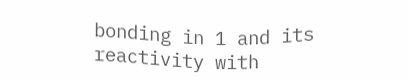bonding in 1 and its reactivity with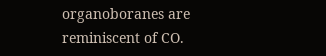organoboranes are reminiscent of CO.